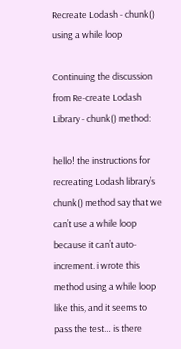Recreate Lodash - chunk() using a while loop

Continuing the discussion from Re-create Lodash Library - chunk() method:

hello! the instructions for recreating Lodash library’s chunk() method say that we can’t use a while loop because it can’t auto-increment. i wrote this method using a while loop like this, and it seems to pass the test… is there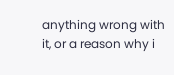anything wrong with it, or a reason why i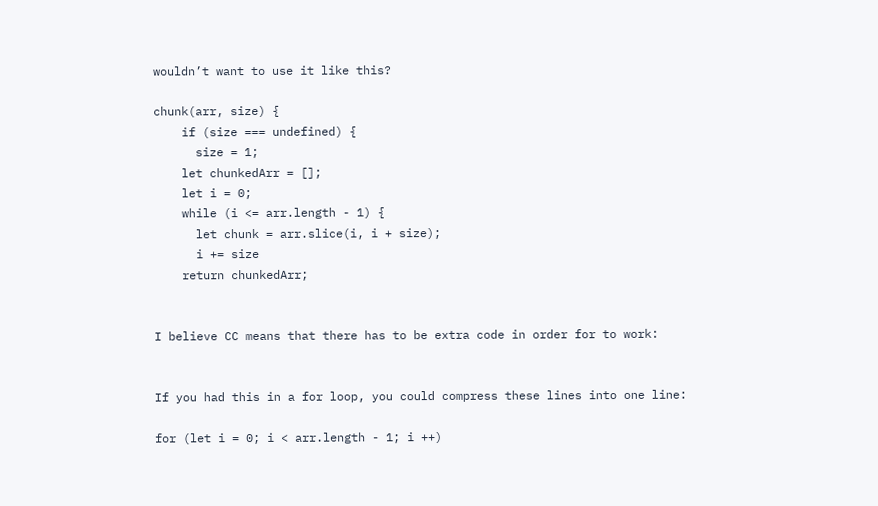wouldn’t want to use it like this?

chunk(arr, size) {
    if (size === undefined) {
      size = 1;
    let chunkedArr = [];
    let i = 0;
    while (i <= arr.length - 1) {
      let chunk = arr.slice(i, i + size);
      i += size
    return chunkedArr;


I believe CC means that there has to be extra code in order for to work:


If you had this in a for loop, you could compress these lines into one line:

for (let i = 0; i < arr.length - 1; i ++)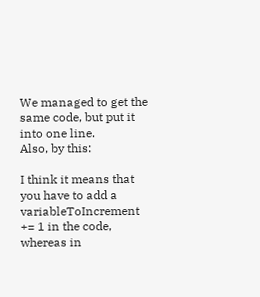We managed to get the same code, but put it into one line.
Also, by this:

I think it means that you have to add a variableToIncrement += 1 in the code, whereas in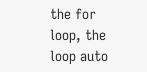the for loop, the loop auto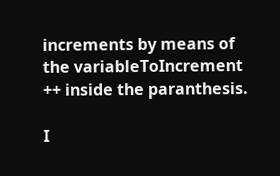increments by means of the variableToIncrement ++ inside the paranthesis.

I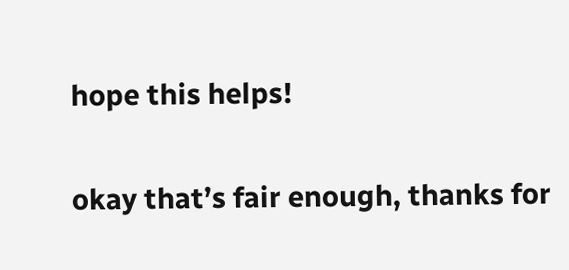hope this helps!

okay that’s fair enough, thanks for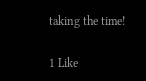taking the time!

1 Like